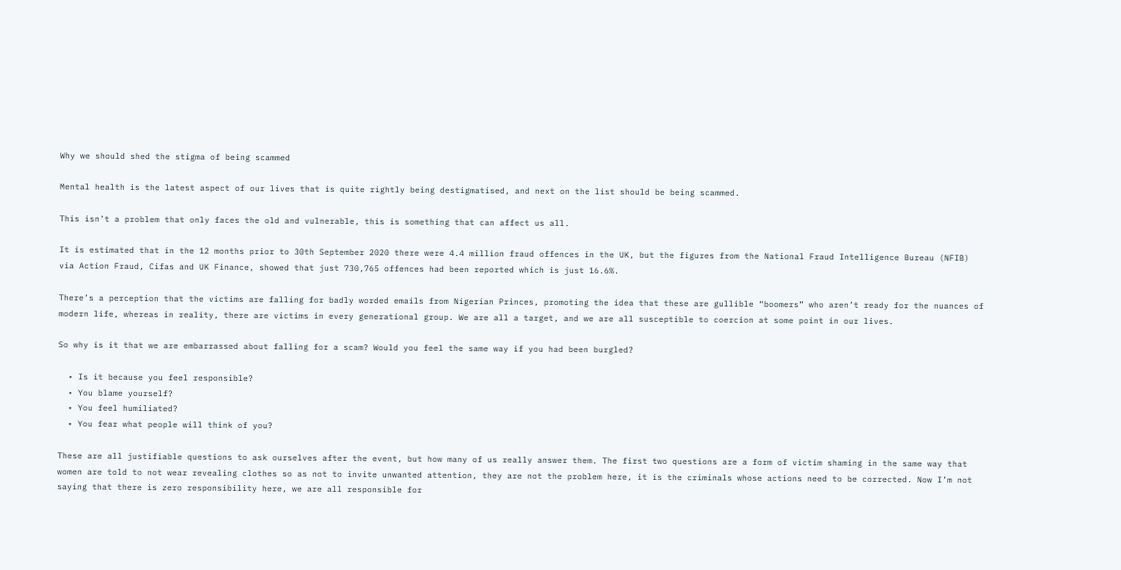Why we should shed the stigma of being scammed

Mental health is the latest aspect of our lives that is quite rightly being destigmatised, and next on the list should be being scammed.

This isn’t a problem that only faces the old and vulnerable, this is something that can affect us all.

It is estimated that in the 12 months prior to 30th September 2020 there were 4.4 million fraud offences in the UK, but the figures from the National Fraud Intelligence Bureau (NFIB) via Action Fraud, Cifas and UK Finance, showed that just 730,765 offences had been reported which is just 16.6%.

There’s a perception that the victims are falling for badly worded emails from Nigerian Princes, promoting the idea that these are gullible “boomers” who aren’t ready for the nuances of modern life, whereas in reality, there are victims in every generational group. We are all a target, and we are all susceptible to coercion at some point in our lives.

So why is it that we are embarrassed about falling for a scam? Would you feel the same way if you had been burgled?

  • Is it because you feel responsible?
  • You blame yourself?
  • You feel humiliated?
  • You fear what people will think of you?

These are all justifiable questions to ask ourselves after the event, but how many of us really answer them. The first two questions are a form of victim shaming in the same way that women are told to not wear revealing clothes so as not to invite unwanted attention, they are not the problem here, it is the criminals whose actions need to be corrected. Now I’m not saying that there is zero responsibility here, we are all responsible for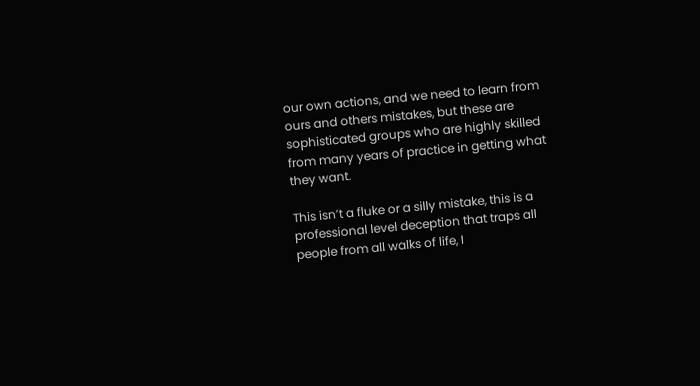our own actions, and we need to learn from ours and others mistakes, but these are sophisticated groups who are highly skilled from many years of practice in getting what they want.

This isn’t a fluke or a silly mistake, this is a professional level deception that traps all people from all walks of life, I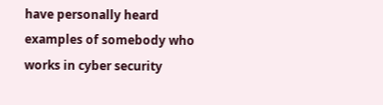have personally heard examples of somebody who works in cyber security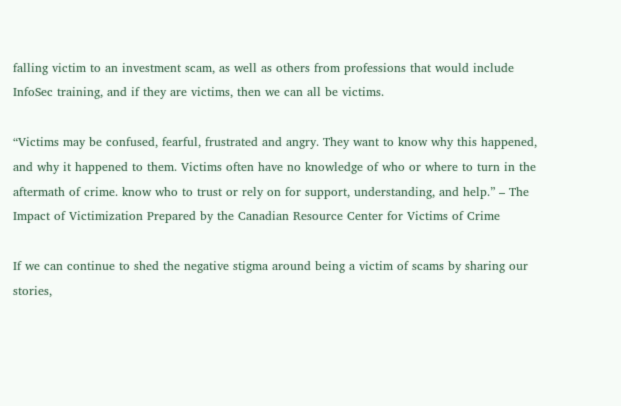falling victim to an investment scam, as well as others from professions that would include InfoSec training, and if they are victims, then we can all be victims.

“Victims may be confused, fearful, frustrated and angry. They want to know why this happened, and why it happened to them. Victims often have no knowledge of who or where to turn in the aftermath of crime. know who to trust or rely on for support, understanding, and help.” – The Impact of Victimization Prepared by the Canadian Resource Center for Victims of Crime

If we can continue to shed the negative stigma around being a victim of scams by sharing our stories,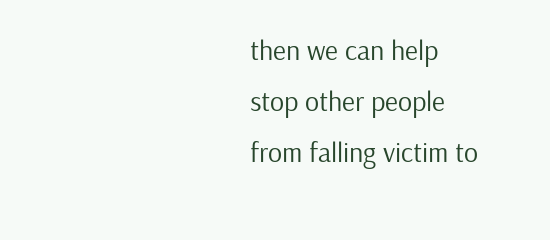then we can help stop other people from falling victim to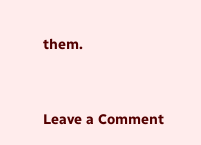them.


Leave a Comment